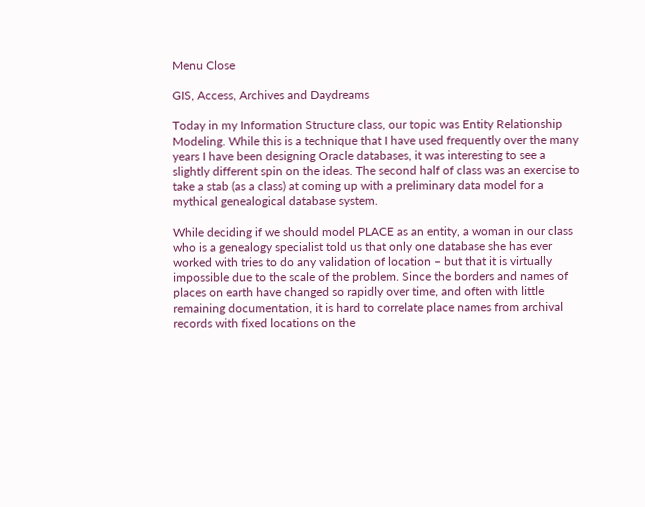Menu Close

GIS, Access, Archives and Daydreams

Today in my Information Structure class, our topic was Entity Relationship Modeling. While this is a technique that I have used frequently over the many years I have been designing Oracle databases, it was interesting to see a slightly different spin on the ideas. The second half of class was an exercise to take a stab (as a class) at coming up with a preliminary data model for a mythical genealogical database system.

While deciding if we should model PLACE as an entity, a woman in our class who is a genealogy specialist told us that only one database she has ever worked with tries to do any validation of location – but that it is virtually impossible due to the scale of the problem. Since the borders and names of places on earth have changed so rapidly over time, and often with little remaining documentation, it is hard to correlate place names from archival records with fixed locations on the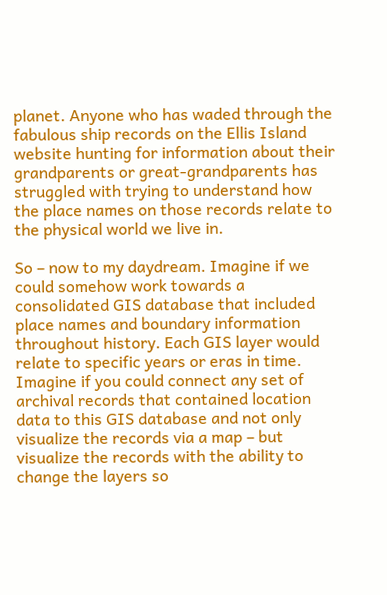planet. Anyone who has waded through the fabulous ship records on the Ellis Island website hunting for information about their grandparents or great-grandparents has struggled with trying to understand how the place names on those records relate to the physical world we live in.

So – now to my daydream. Imagine if we could somehow work towards a consolidated GIS database that included place names and boundary information throughout history. Each GIS layer would relate to specific years or eras in time. Imagine if you could connect any set of archival records that contained location data to this GIS database and not only visualize the records via a map – but visualize the records with the ability to change the layers so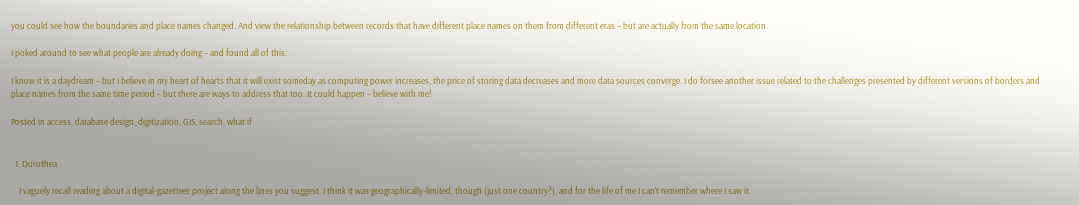you could see how the boundaries and place names changed. And view the relationship between records that have different place names on them from different eras – but are actually from the same location.

I poked around to see what people are already doing – and found all of this:

I know it is a daydream – but I believe in my heart of hearts that it will exist someday as computing power increases, the price of storing data decreases and more data sources converge. I do forsee another issue related to the challenges presented by different versions of borders and place names from the same time period – but there are ways to address that too. It could happen – believe with me!

Posted in access, database design, digitization, GIS, search, what if


  1. Dorothea

    I vaguely recall reading about a digital-gazetteer project along the lines you suggest. I think it was geographically-limited, though (just one country?), and for the life of me I can’t remember where I saw it.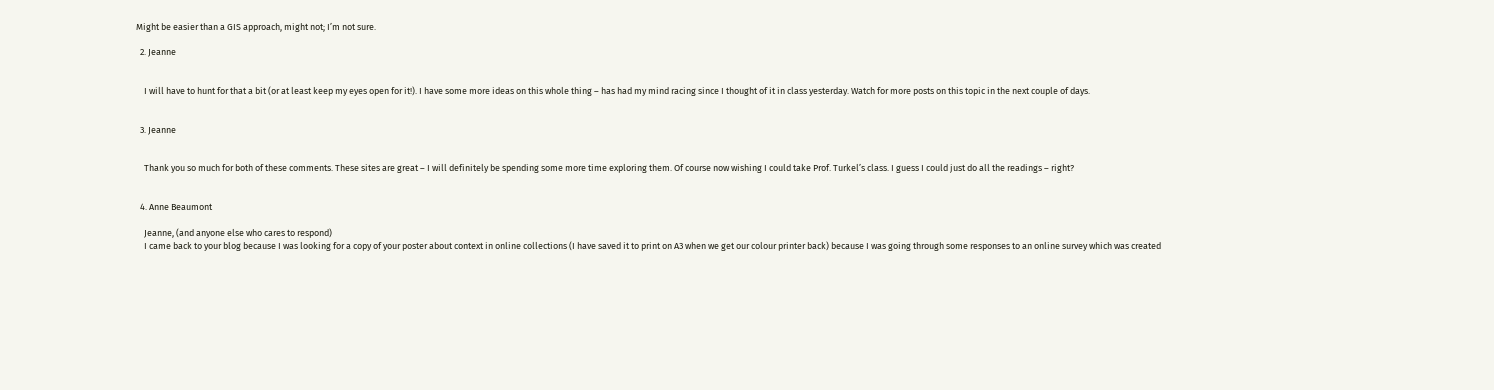Might be easier than a GIS approach, might not; I’m not sure.

  2. Jeanne


    I will have to hunt for that a bit (or at least keep my eyes open for it!). I have some more ideas on this whole thing – has had my mind racing since I thought of it in class yesterday. Watch for more posts on this topic in the next couple of days.


  3. Jeanne


    Thank you so much for both of these comments. These sites are great – I will definitely be spending some more time exploring them. Of course now wishing I could take Prof. Turkel’s class. I guess I could just do all the readings – right?


  4. Anne Beaumont

    Jeanne, (and anyone else who cares to respond)
    I came back to your blog because I was looking for a copy of your poster about context in online collections (I have saved it to print on A3 when we get our colour printer back) because I was going through some responses to an online survey which was created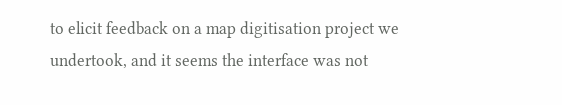to elicit feedback on a map digitisation project we undertook, and it seems the interface was not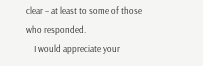clear – at least to some of those who responded.
    I would appreciate your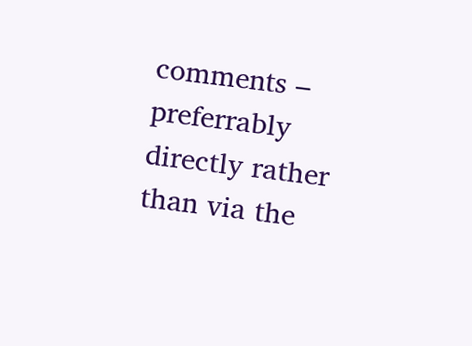comments – preferrably directly rather than via the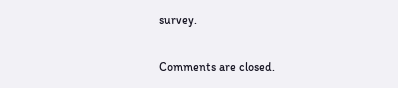survey.

Comments are closed.